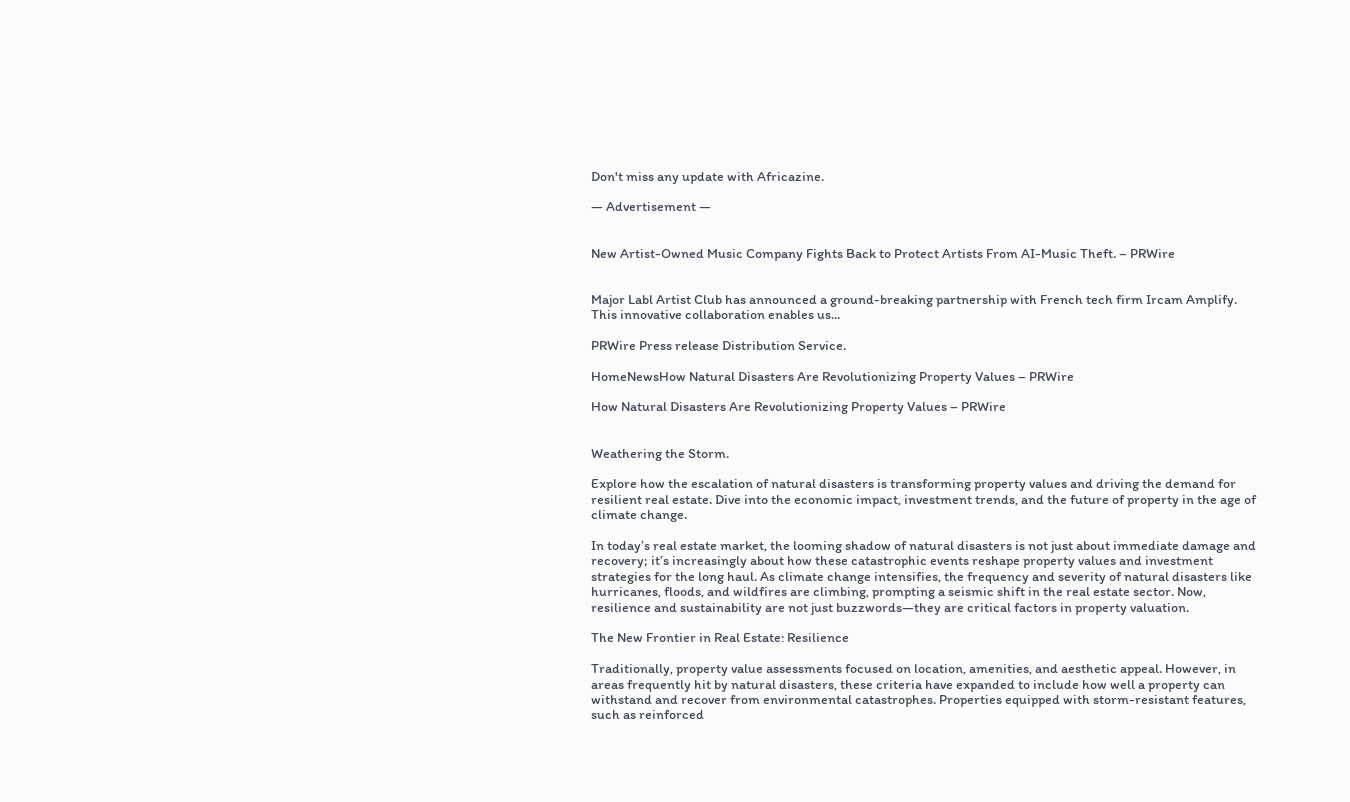Don't miss any update with Africazine.

― Advertisement ―


New Artist-Owned Music Company Fights Back to Protect Artists From AI-Music Theft. – PRWire


Major Labl Artist Club has announced a ground-breaking partnership with French tech firm Ircam Amplify. This innovative collaboration enables us...

PRWire Press release Distribution Service.

HomeNewsHow Natural Disasters Are Revolutionizing Property Values – PRWire

How Natural Disasters Are Revolutionizing Property Values – PRWire


Weathering the Storm.

Explore how the escalation of natural disasters is transforming property values and driving the demand for resilient real estate. Dive into the economic impact, investment trends, and the future of property in the age of climate change.

In today’s real estate market, the looming shadow of natural disasters is not just about immediate damage and recovery; it’s increasingly about how these catastrophic events reshape property values and investment strategies for the long haul. As climate change intensifies, the frequency and severity of natural disasters like hurricanes, floods, and wildfires are climbing, prompting a seismic shift in the real estate sector. Now, resilience and sustainability are not just buzzwords—they are critical factors in property valuation.

The New Frontier in Real Estate: Resilience

Traditionally, property value assessments focused on location, amenities, and aesthetic appeal. However, in areas frequently hit by natural disasters, these criteria have expanded to include how well a property can withstand and recover from environmental catastrophes. Properties equipped with storm-resistant features, such as reinforced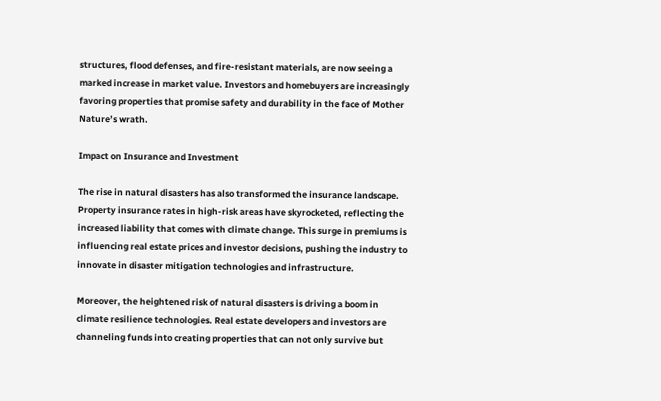structures, flood defenses, and fire-resistant materials, are now seeing a marked increase in market value. Investors and homebuyers are increasingly favoring properties that promise safety and durability in the face of Mother Nature’s wrath.

Impact on Insurance and Investment

The rise in natural disasters has also transformed the insurance landscape. Property insurance rates in high-risk areas have skyrocketed, reflecting the increased liability that comes with climate change. This surge in premiums is influencing real estate prices and investor decisions, pushing the industry to innovate in disaster mitigation technologies and infrastructure.

Moreover, the heightened risk of natural disasters is driving a boom in climate resilience technologies. Real estate developers and investors are channeling funds into creating properties that can not only survive but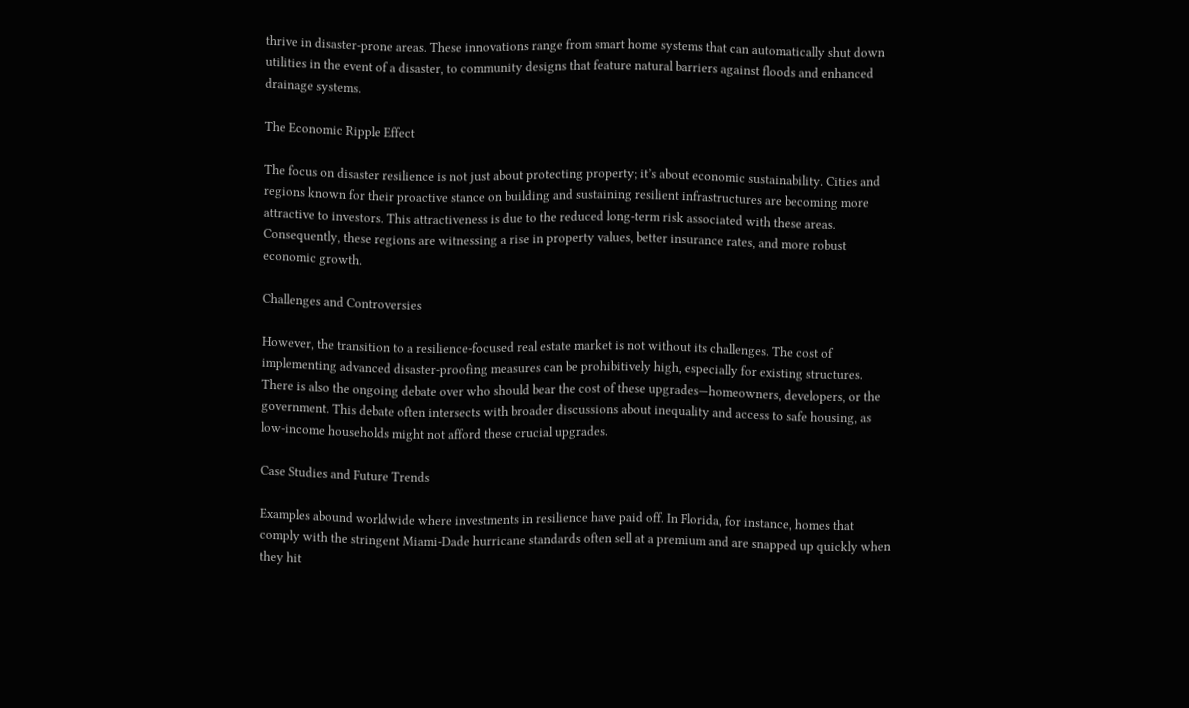thrive in disaster-prone areas. These innovations range from smart home systems that can automatically shut down utilities in the event of a disaster, to community designs that feature natural barriers against floods and enhanced drainage systems.

The Economic Ripple Effect

The focus on disaster resilience is not just about protecting property; it’s about economic sustainability. Cities and regions known for their proactive stance on building and sustaining resilient infrastructures are becoming more attractive to investors. This attractiveness is due to the reduced long-term risk associated with these areas. Consequently, these regions are witnessing a rise in property values, better insurance rates, and more robust economic growth.

Challenges and Controversies

However, the transition to a resilience-focused real estate market is not without its challenges. The cost of implementing advanced disaster-proofing measures can be prohibitively high, especially for existing structures. There is also the ongoing debate over who should bear the cost of these upgrades—homeowners, developers, or the government. This debate often intersects with broader discussions about inequality and access to safe housing, as low-income households might not afford these crucial upgrades.

Case Studies and Future Trends

Examples abound worldwide where investments in resilience have paid off. In Florida, for instance, homes that comply with the stringent Miami-Dade hurricane standards often sell at a premium and are snapped up quickly when they hit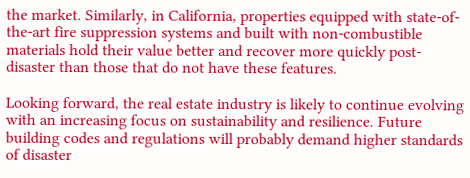the market. Similarly, in California, properties equipped with state-of-the-art fire suppression systems and built with non-combustible materials hold their value better and recover more quickly post-disaster than those that do not have these features.

Looking forward, the real estate industry is likely to continue evolving with an increasing focus on sustainability and resilience. Future building codes and regulations will probably demand higher standards of disaster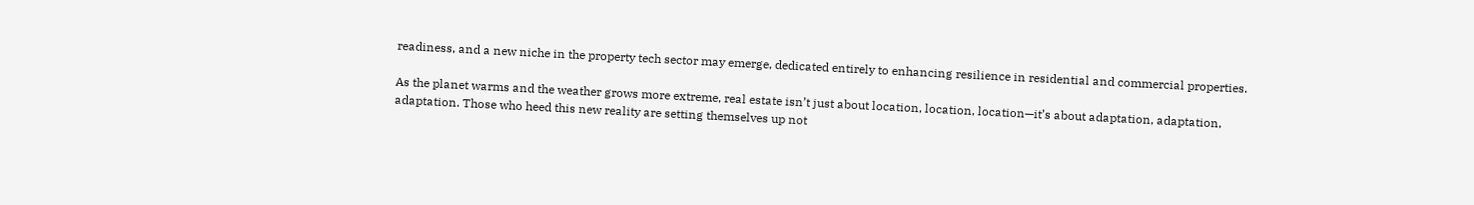readiness, and a new niche in the property tech sector may emerge, dedicated entirely to enhancing resilience in residential and commercial properties.

As the planet warms and the weather grows more extreme, real estate isn’t just about location, location, location—it’s about adaptation, adaptation, adaptation. Those who heed this new reality are setting themselves up not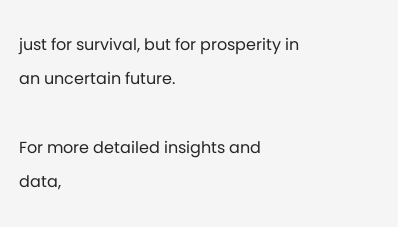just for survival, but for prosperity in an uncertain future.

For more detailed insights and data,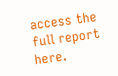access the full report here.